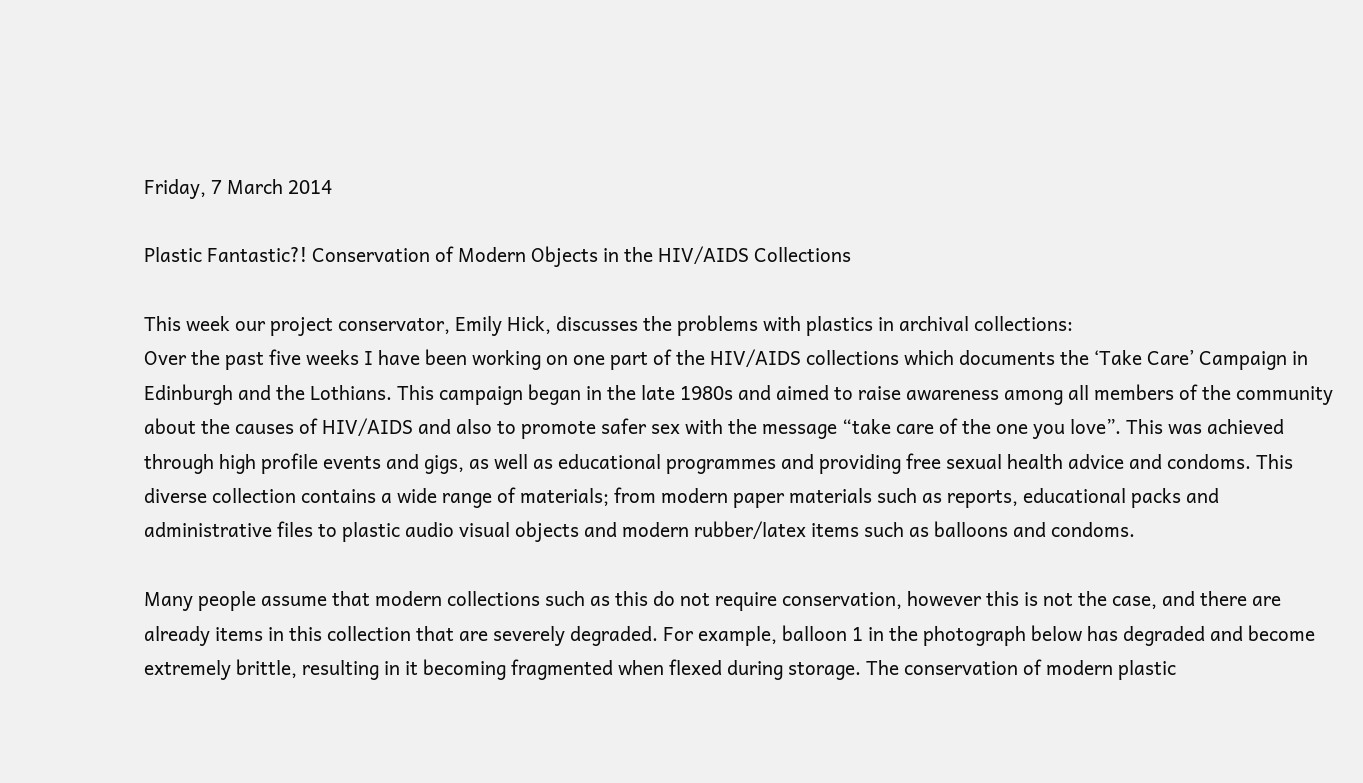Friday, 7 March 2014

Plastic Fantastic?! Conservation of Modern Objects in the HIV/AIDS Collections

This week our project conservator, Emily Hick, discusses the problems with plastics in archival collections:
Over the past five weeks I have been working on one part of the HIV/AIDS collections which documents the ‘Take Care’ Campaign in Edinburgh and the Lothians. This campaign began in the late 1980s and aimed to raise awareness among all members of the community about the causes of HIV/AIDS and also to promote safer sex with the message “take care of the one you love”. This was achieved through high profile events and gigs, as well as educational programmes and providing free sexual health advice and condoms. This diverse collection contains a wide range of materials; from modern paper materials such as reports, educational packs and administrative files to plastic audio visual objects and modern rubber/latex items such as balloons and condoms.

Many people assume that modern collections such as this do not require conservation, however this is not the case, and there are already items in this collection that are severely degraded. For example, balloon 1 in the photograph below has degraded and become extremely brittle, resulting in it becoming fragmented when flexed during storage. The conservation of modern plastic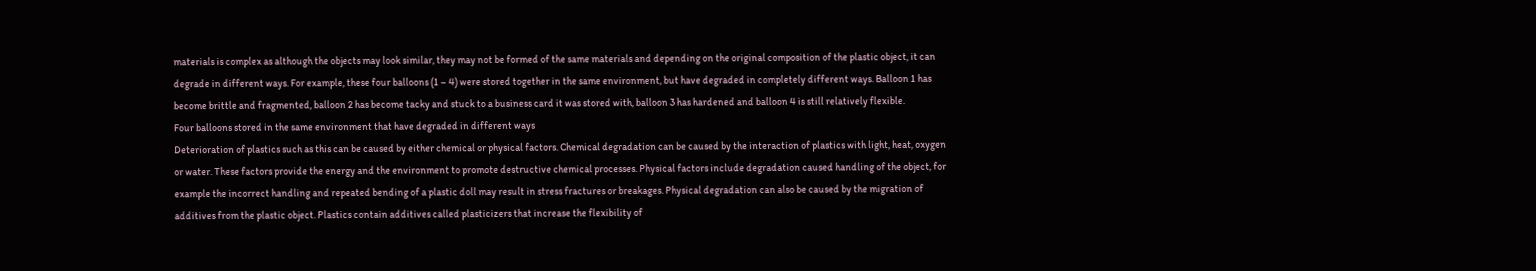materials is complex as although the objects may look similar, they may not be formed of the same materials and depending on the original composition of the plastic object, it can degrade in different ways. For example, these four balloons (1 – 4) were stored together in the same environment, but have degraded in completely different ways. Balloon 1 has become brittle and fragmented, balloon 2 has become tacky and stuck to a business card it was stored with, balloon 3 has hardened and balloon 4 is still relatively flexible.
Four balloons stored in the same environment that have degraded in different ways
Deterioration of plastics such as this can be caused by either chemical or physical factors. Chemical degradation can be caused by the interaction of plastics with light, heat, oxygen or water. These factors provide the energy and the environment to promote destructive chemical processes. Physical factors include degradation caused handling of the object, for example the incorrect handling and repeated bending of a plastic doll may result in stress fractures or breakages. Physical degradation can also be caused by the migration of additives from the plastic object. Plastics contain additives called plasticizers that increase the flexibility of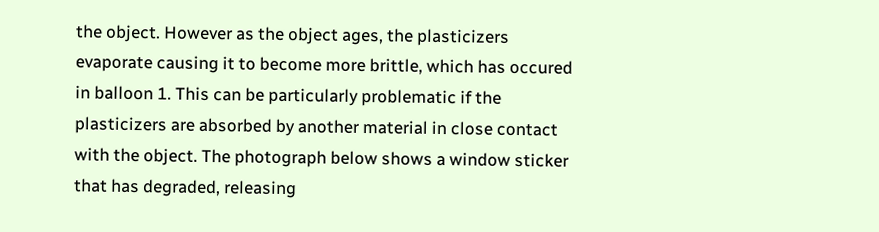the object. However as the object ages, the plasticizers evaporate causing it to become more brittle, which has occured in balloon 1. This can be particularly problematic if the plasticizers are absorbed by another material in close contact with the object. The photograph below shows a window sticker that has degraded, releasing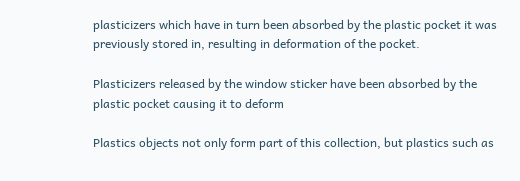plasticizers which have in turn been absorbed by the plastic pocket it was previously stored in, resulting in deformation of the pocket.

Plasticizers released by the window sticker have been absorbed by the plastic pocket causing it to deform

Plastics objects not only form part of this collection, but plastics such as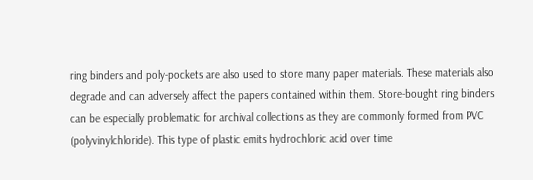ring binders and poly-pockets are also used to store many paper materials. These materials also degrade and can adversely affect the papers contained within them. Store-bought ring binders can be especially problematic for archival collections as they are commonly formed from PVC (polyvinylchloride). This type of plastic emits hydrochloric acid over time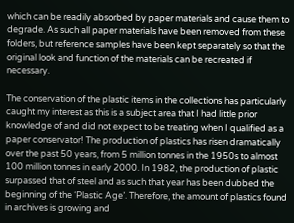which can be readily absorbed by paper materials and cause them to degrade. As such all paper materials have been removed from these folders, but reference samples have been kept separately so that the original look and function of the materials can be recreated if necessary.

The conservation of the plastic items in the collections has particularly caught my interest as this is a subject area that I had little prior knowledge of and did not expect to be treating when I qualified as a paper conservator! The production of plastics has risen dramatically over the past 50 years, from 5 million tonnes in the 1950s to almost 100 million tonnes in early 2000. In 1982, the production of plastic surpassed that of steel and as such that year has been dubbed the beginning of the ‘Plastic Age’. Therefore, the amount of plastics found in archives is growing and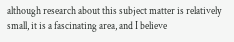although research about this subject matter is relatively small, it is a fascinating area, and I believe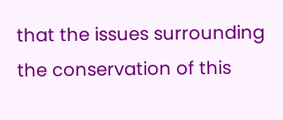that the issues surrounding the conservation of this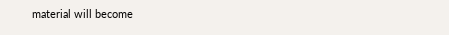material will become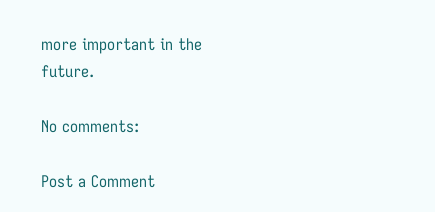more important in the future.

No comments:

Post a Comment